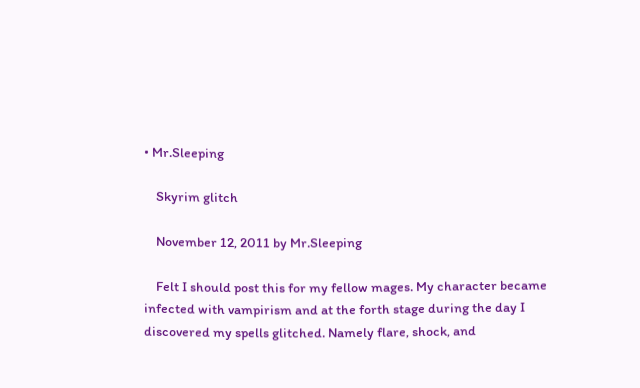• Mr.Sleeping

    Skyrim glitch

    November 12, 2011 by Mr.Sleeping

    Felt I should post this for my fellow mages. My character became infected with vampirism and at the forth stage during the day I discovered my spells glitched. Namely flare, shock, and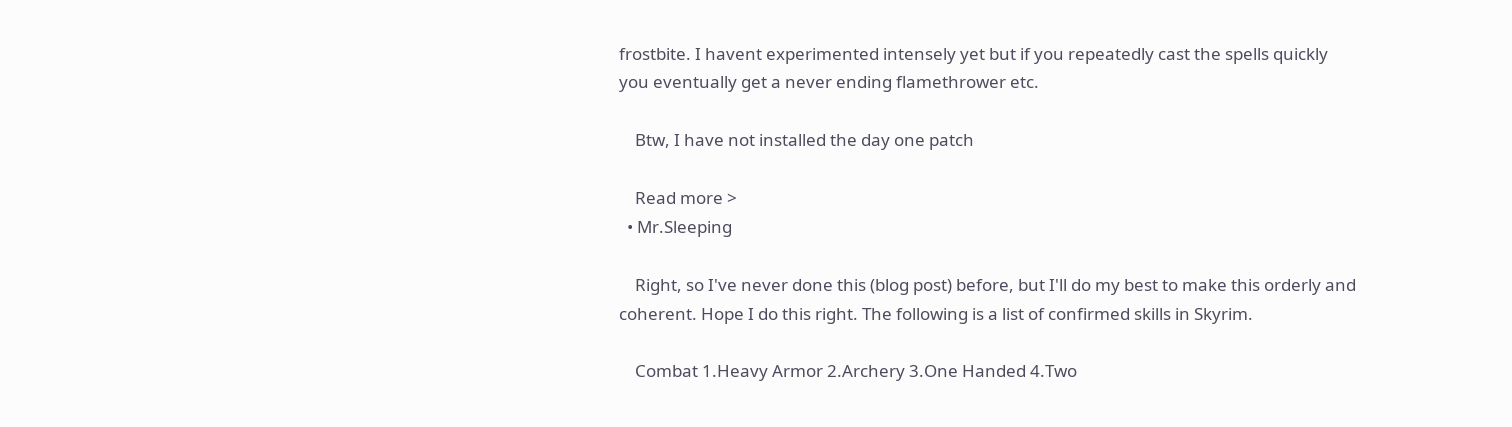frostbite. I havent experimented intensely yet but if you repeatedly cast the spells quickly you eventually get a never ending flamethrower etc.

    Btw, I have not installed the day one patch

    Read more >
  • Mr.Sleeping

    Right, so I've never done this (blog post) before, but I'll do my best to make this orderly and coherent. Hope I do this right. The following is a list of confirmed skills in Skyrim.

    Combat 1.Heavy Armor 2.Archery 3.One Handed 4.Two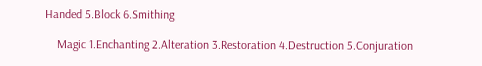Handed 5.Block 6.Smithing

    Magic 1.Enchanting 2.Alteration 3.Restoration 4.Destruction 5.Conjuration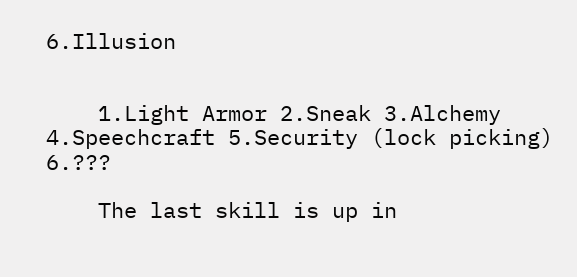6.Illusion


    1.Light Armor 2.Sneak 3.Alchemy 4.Speechcraft 5.Security (lock picking) 6.???

    The last skill is up in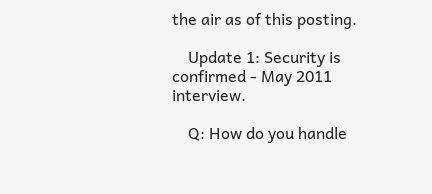the air as of this posting.

    Update 1: Security is confirmed - May 2011 interview.

    Q: How do you handle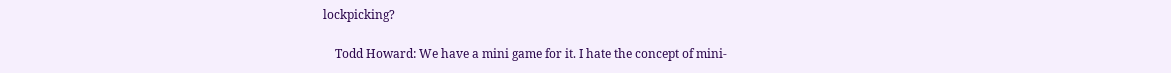lockpicking?

    Todd Howard: We have a mini game for it. I hate the concept of mini-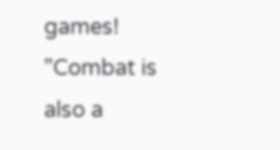games! "Combat is also a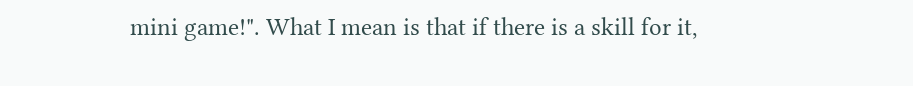mini game!". What I mean is that if there is a skill for it,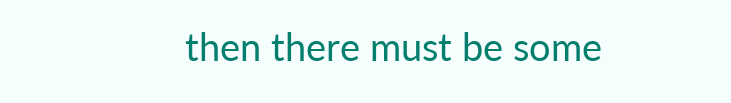then there must be some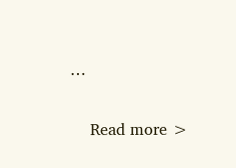…

    Read more >